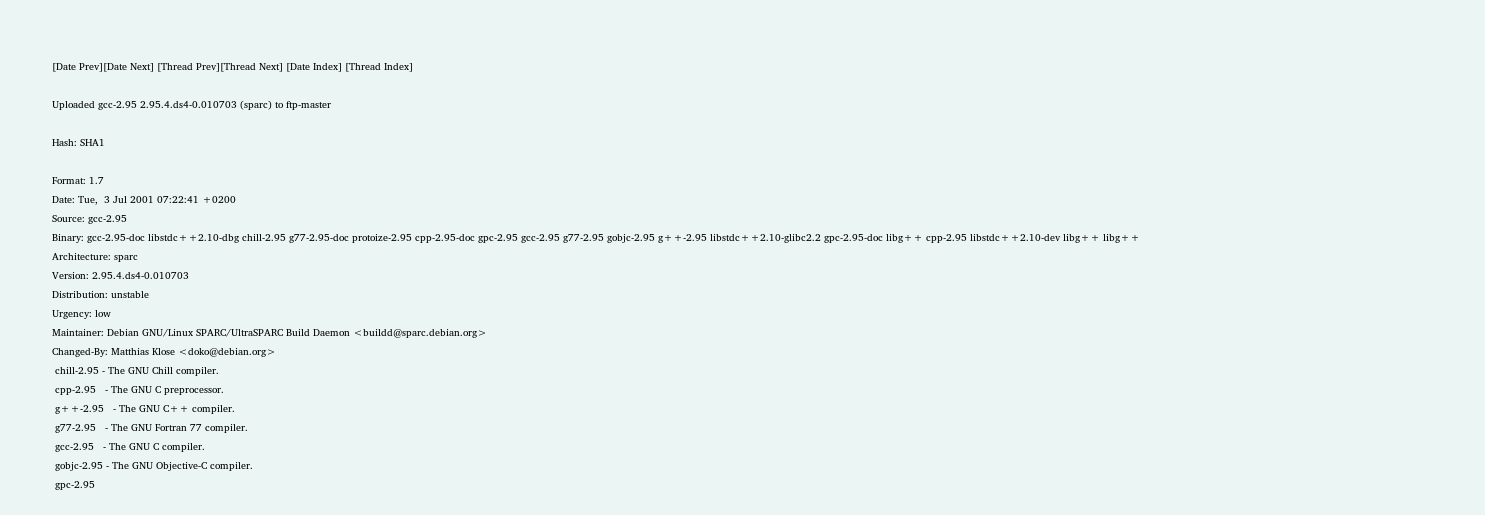[Date Prev][Date Next] [Thread Prev][Thread Next] [Date Index] [Thread Index]

Uploaded gcc-2.95 2.95.4.ds4-0.010703 (sparc) to ftp-master

Hash: SHA1

Format: 1.7
Date: Tue,  3 Jul 2001 07:22:41 +0200
Source: gcc-2.95
Binary: gcc-2.95-doc libstdc++2.10-dbg chill-2.95 g77-2.95-doc protoize-2.95 cpp-2.95-doc gpc-2.95 gcc-2.95 g77-2.95 gobjc-2.95 g++-2.95 libstdc++2.10-glibc2.2 gpc-2.95-doc libg++ cpp-2.95 libstdc++2.10-dev libg++ libg++
Architecture: sparc
Version: 2.95.4.ds4-0.010703
Distribution: unstable
Urgency: low
Maintainer: Debian GNU/Linux SPARC/UltraSPARC Build Daemon <buildd@sparc.debian.org>
Changed-By: Matthias Klose <doko@debian.org>
 chill-2.95 - The GNU Chill compiler.
 cpp-2.95   - The GNU C preprocessor.
 g++-2.95   - The GNU C++ compiler.
 g77-2.95   - The GNU Fortran 77 compiler.
 gcc-2.95   - The GNU C compiler.
 gobjc-2.95 - The GNU Objective-C compiler.
 gpc-2.95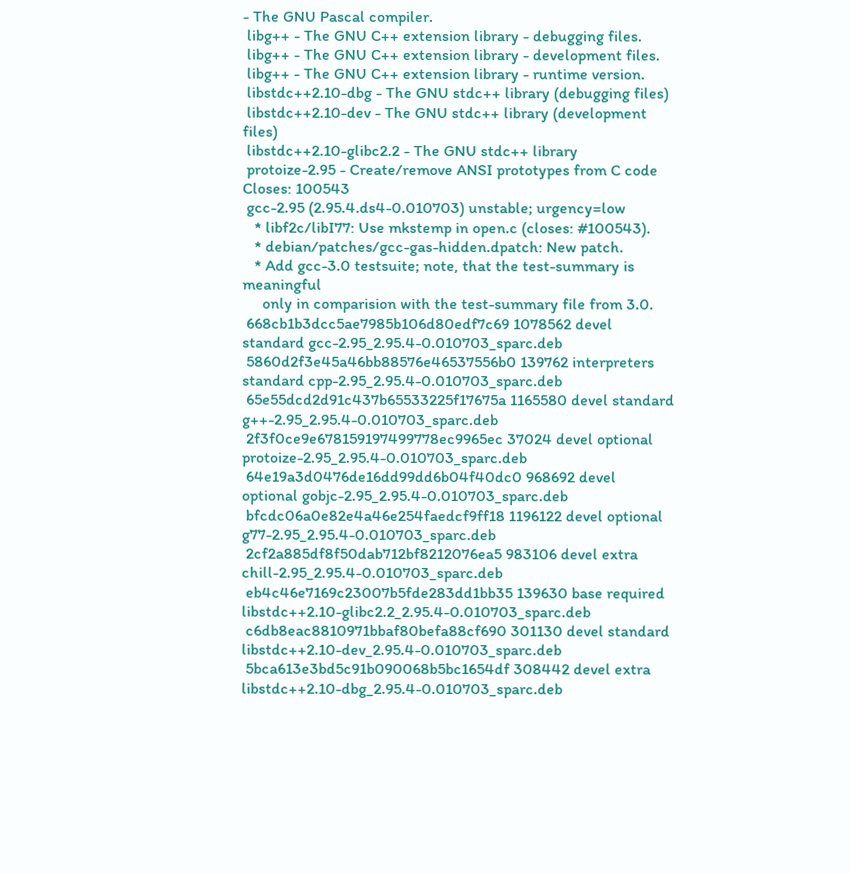- The GNU Pascal compiler.
 libg++ - The GNU C++ extension library - debugging files.
 libg++ - The GNU C++ extension library - development files.
 libg++ - The GNU C++ extension library - runtime version.
 libstdc++2.10-dbg - The GNU stdc++ library (debugging files)
 libstdc++2.10-dev - The GNU stdc++ library (development files)
 libstdc++2.10-glibc2.2 - The GNU stdc++ library
 protoize-2.95 - Create/remove ANSI prototypes from C code
Closes: 100543
 gcc-2.95 (2.95.4.ds4-0.010703) unstable; urgency=low
   * libf2c/libI77: Use mkstemp in open.c (closes: #100543).
   * debian/patches/gcc-gas-hidden.dpatch: New patch.
   * Add gcc-3.0 testsuite; note, that the test-summary is meaningful
     only in comparision with the test-summary file from 3.0.
 668cb1b3dcc5ae7985b106d80edf7c69 1078562 devel standard gcc-2.95_2.95.4-0.010703_sparc.deb
 5860d2f3e45a46bb88576e46537556b0 139762 interpreters standard cpp-2.95_2.95.4-0.010703_sparc.deb
 65e55dcd2d91c437b65533225f17675a 1165580 devel standard g++-2.95_2.95.4-0.010703_sparc.deb
 2f3f0ce9e678159197499778ec9965ec 37024 devel optional protoize-2.95_2.95.4-0.010703_sparc.deb
 64e19a3d0476de16dd99dd6b04f40dc0 968692 devel optional gobjc-2.95_2.95.4-0.010703_sparc.deb
 bfcdc06a0e82e4a46e254faedcf9ff18 1196122 devel optional g77-2.95_2.95.4-0.010703_sparc.deb
 2cf2a885df8f50dab712bf8212076ea5 983106 devel extra chill-2.95_2.95.4-0.010703_sparc.deb
 eb4c46e7169c23007b5fde283dd1bb35 139630 base required libstdc++2.10-glibc2.2_2.95.4-0.010703_sparc.deb
 c6db8eac8810971bbaf80befa88cf690 301130 devel standard libstdc++2.10-dev_2.95.4-0.010703_sparc.deb
 5bca613e3bd5c91b090068b5bc1654df 308442 devel extra libstdc++2.10-dbg_2.95.4-0.010703_sparc.deb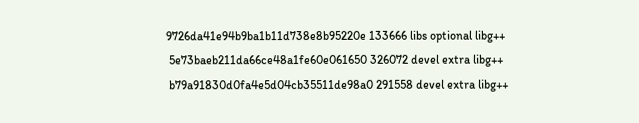9726da41e94b9ba1b11d738e8b95220e 133666 libs optional libg++
 5e73baeb211da66ce48a1fe60e061650 326072 devel extra libg++
 b79a91830d0fa4e5d04cb35511de98a0 291558 devel extra libg++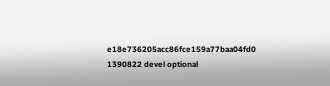e18e736205acc86fce159a77baa04fd0 1390822 devel optional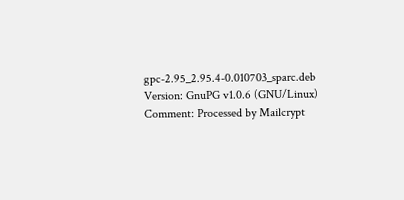gpc-2.95_2.95.4-0.010703_sparc.deb
Version: GnuPG v1.0.6 (GNU/Linux)
Comment: Processed by Mailcrypt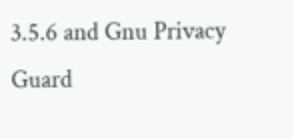3.5.6 and Gnu Privacy Guard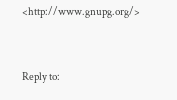<http://www.gnupg.org/>


Reply to: